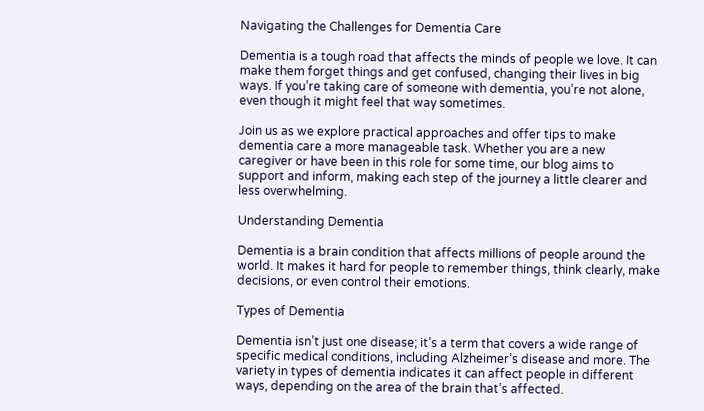Navigating the Challenges for Dementia Care

Dementia is a tough road that affects the minds of people we love. It can make them forget things and get confused, changing their lives in big ways. If you’re taking care of someone with dementia, you’re not alone, even though it might feel that way sometimes.

Join us as we explore practical approaches and offer tips to make dementia care a more manageable task. Whether you are a new caregiver or have been in this role for some time, our blog aims to support and inform, making each step of the journey a little clearer and less overwhelming.

Understanding Dementia

Dementia is a brain condition that affects millions of people around the world. It makes it hard for people to remember things, think clearly, make decisions, or even control their emotions.

Types of Dementia

Dementia isn’t just one disease; it’s a term that covers a wide range of specific medical conditions, including Alzheimer’s disease and more. The variety in types of dementia indicates it can affect people in different ways, depending on the area of the brain that’s affected.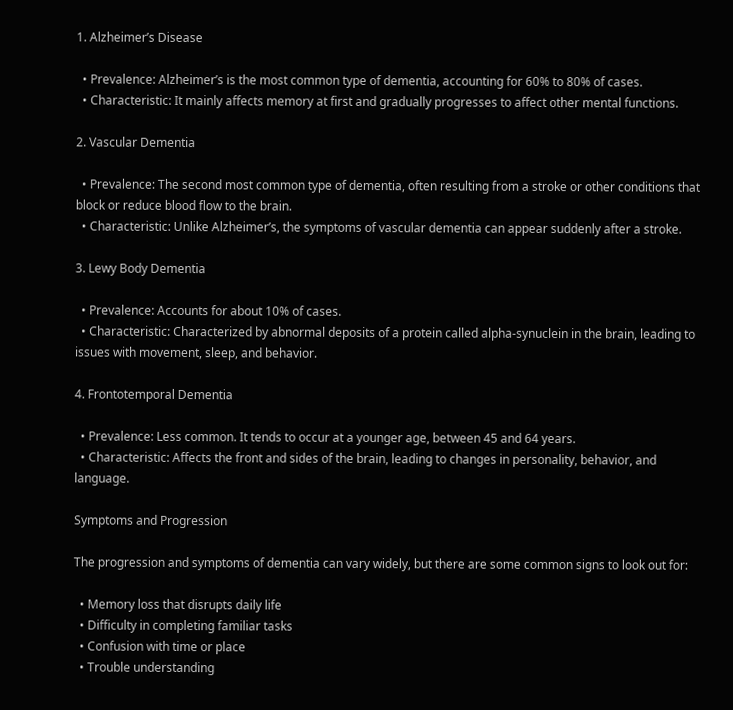1. Alzheimer’s Disease

  • Prevalence: Alzheimer’s is the most common type of dementia, accounting for 60% to 80% of cases.
  • Characteristic: It mainly affects memory at first and gradually progresses to affect other mental functions.

2. Vascular Dementia

  • Prevalence: The second most common type of dementia, often resulting from a stroke or other conditions that block or reduce blood flow to the brain.
  • Characteristic: Unlike Alzheimer’s, the symptoms of vascular dementia can appear suddenly after a stroke.

3. Lewy Body Dementia

  • Prevalence: Accounts for about 10% of cases.
  • Characteristic: Characterized by abnormal deposits of a protein called alpha-synuclein in the brain, leading to issues with movement, sleep, and behavior.

4. Frontotemporal Dementia

  • Prevalence: Less common. It tends to occur at a younger age, between 45 and 64 years.
  • Characteristic: Affects the front and sides of the brain, leading to changes in personality, behavior, and language.

Symptoms and Progression

The progression and symptoms of dementia can vary widely, but there are some common signs to look out for:

  • Memory loss that disrupts daily life
  • Difficulty in completing familiar tasks
  • Confusion with time or place
  • Trouble understanding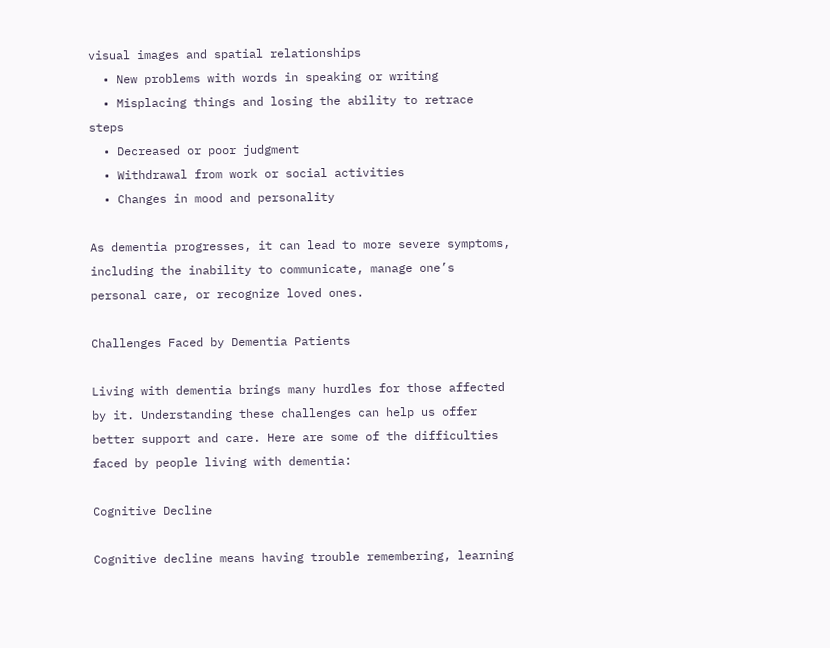visual images and spatial relationships
  • New problems with words in speaking or writing
  • Misplacing things and losing the ability to retrace steps
  • Decreased or poor judgment
  • Withdrawal from work or social activities
  • Changes in mood and personality

As dementia progresses, it can lead to more severe symptoms, including the inability to communicate, manage one’s personal care, or recognize loved ones.

Challenges Faced by Dementia Patients

Living with dementia brings many hurdles for those affected by it. Understanding these challenges can help us offer better support and care. Here are some of the difficulties faced by people living with dementia:

Cognitive Decline

Cognitive decline means having trouble remembering, learning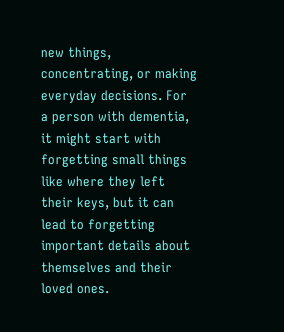new things, concentrating, or making everyday decisions. For a person with dementia, it might start with forgetting small things like where they left their keys, but it can lead to forgetting important details about themselves and their loved ones.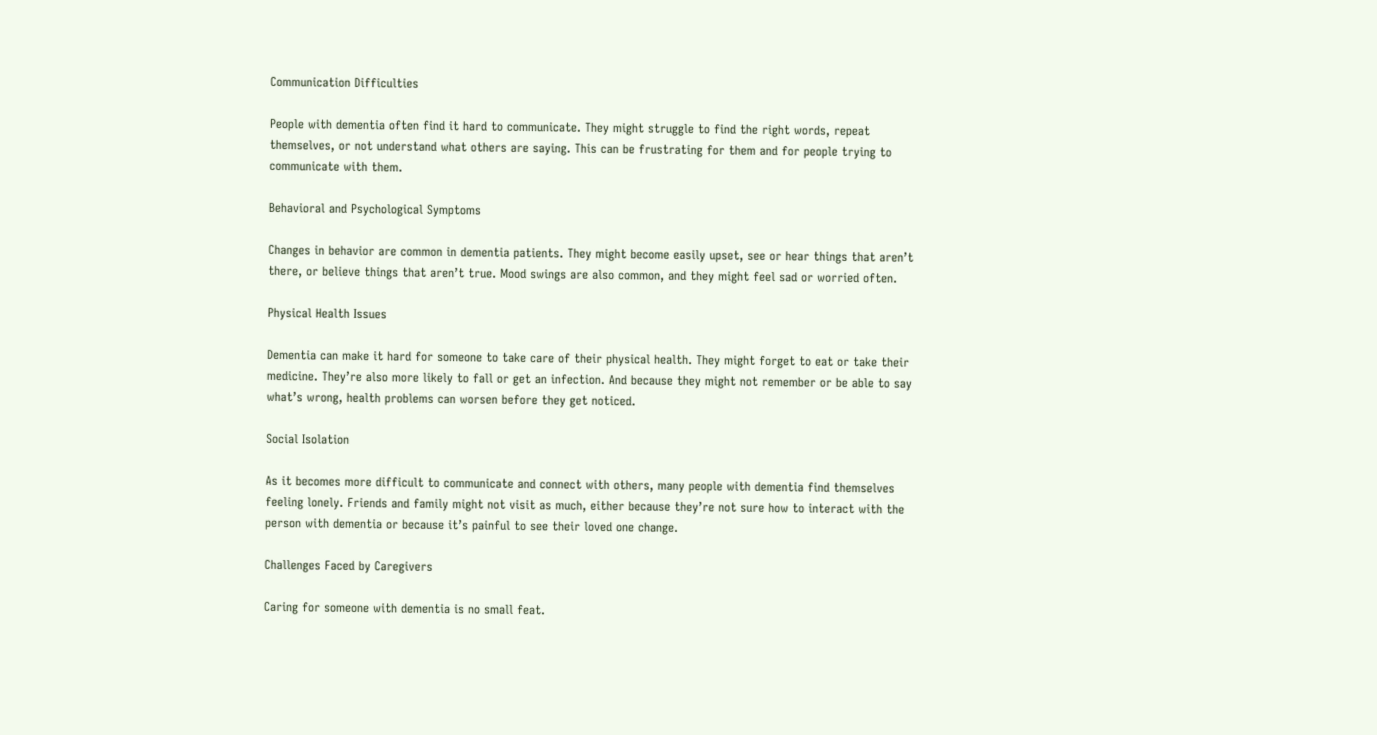Communication Difficulties

People with dementia often find it hard to communicate. They might struggle to find the right words, repeat themselves, or not understand what others are saying. This can be frustrating for them and for people trying to communicate with them.

Behavioral and Psychological Symptoms

Changes in behavior are common in dementia patients. They might become easily upset, see or hear things that aren’t there, or believe things that aren’t true. Mood swings are also common, and they might feel sad or worried often.

Physical Health Issues

Dementia can make it hard for someone to take care of their physical health. They might forget to eat or take their medicine. They’re also more likely to fall or get an infection. And because they might not remember or be able to say what’s wrong, health problems can worsen before they get noticed.

Social Isolation

As it becomes more difficult to communicate and connect with others, many people with dementia find themselves feeling lonely. Friends and family might not visit as much, either because they’re not sure how to interact with the person with dementia or because it’s painful to see their loved one change.

Challenges Faced by Caregivers

Caring for someone with dementia is no small feat.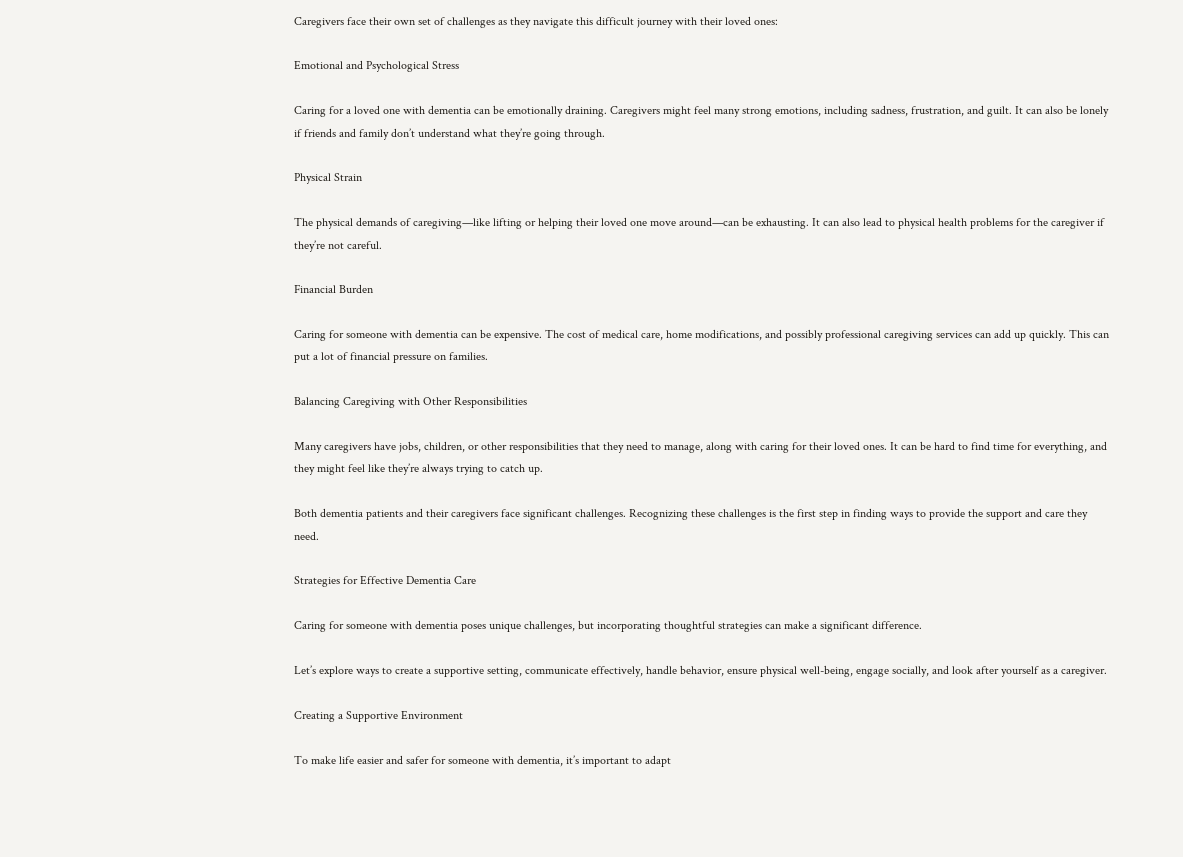Caregivers face their own set of challenges as they navigate this difficult journey with their loved ones:

Emotional and Psychological Stress

Caring for a loved one with dementia can be emotionally draining. Caregivers might feel many strong emotions, including sadness, frustration, and guilt. It can also be lonely if friends and family don’t understand what they’re going through.

Physical Strain

The physical demands of caregiving—like lifting or helping their loved one move around—can be exhausting. It can also lead to physical health problems for the caregiver if they’re not careful.

Financial Burden

Caring for someone with dementia can be expensive. The cost of medical care, home modifications, and possibly professional caregiving services can add up quickly. This can put a lot of financial pressure on families.

Balancing Caregiving with Other Responsibilities

Many caregivers have jobs, children, or other responsibilities that they need to manage, along with caring for their loved ones. It can be hard to find time for everything, and they might feel like they’re always trying to catch up.

Both dementia patients and their caregivers face significant challenges. Recognizing these challenges is the first step in finding ways to provide the support and care they need.

Strategies for Effective Dementia Care

Caring for someone with dementia poses unique challenges, but incorporating thoughtful strategies can make a significant difference.

Let’s explore ways to create a supportive setting, communicate effectively, handle behavior, ensure physical well-being, engage socially, and look after yourself as a caregiver.

Creating a Supportive Environment

To make life easier and safer for someone with dementia, it’s important to adapt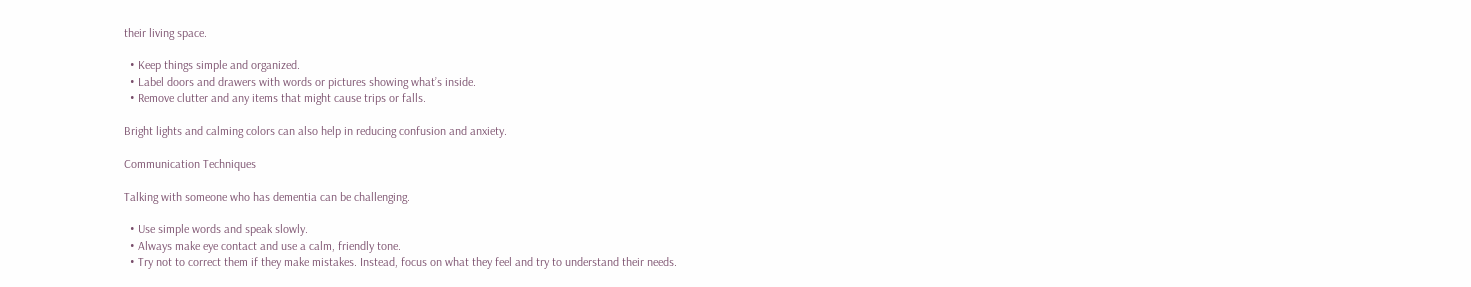their living space.

  • Keep things simple and organized.
  • Label doors and drawers with words or pictures showing what’s inside.
  • Remove clutter and any items that might cause trips or falls.

Bright lights and calming colors can also help in reducing confusion and anxiety.

Communication Techniques

Talking with someone who has dementia can be challenging.

  • Use simple words and speak slowly.
  • Always make eye contact and use a calm, friendly tone.
  • Try not to correct them if they make mistakes. Instead, focus on what they feel and try to understand their needs.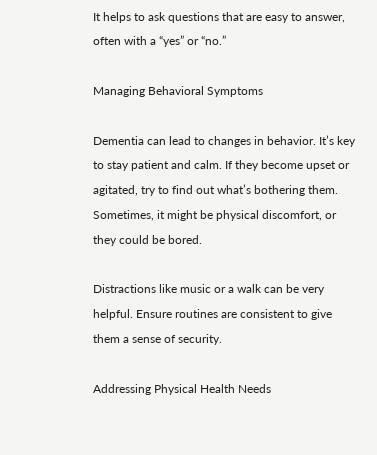It helps to ask questions that are easy to answer, often with a “yes” or “no.”

Managing Behavioral Symptoms

Dementia can lead to changes in behavior. It’s key to stay patient and calm. If they become upset or agitated, try to find out what’s bothering them. Sometimes, it might be physical discomfort, or they could be bored.

Distractions like music or a walk can be very helpful. Ensure routines are consistent to give them a sense of security.

Addressing Physical Health Needs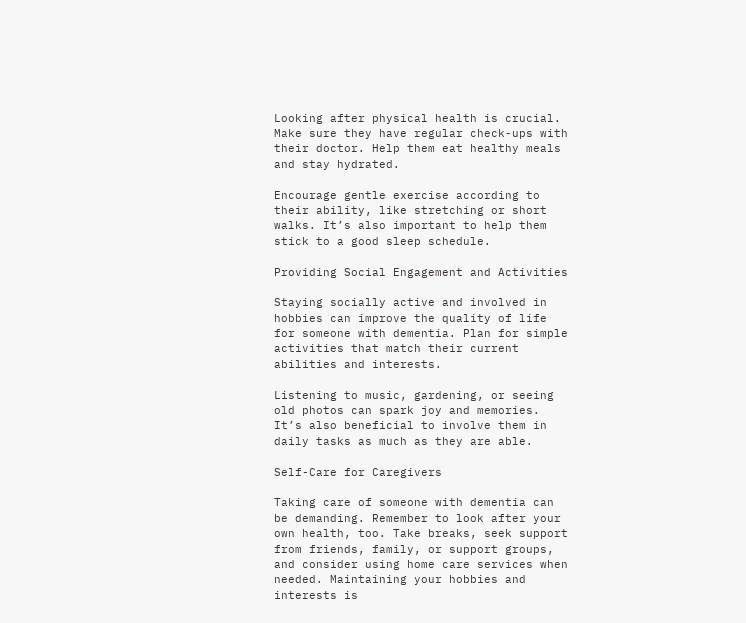Looking after physical health is crucial. Make sure they have regular check-ups with their doctor. Help them eat healthy meals and stay hydrated.

Encourage gentle exercise according to their ability, like stretching or short walks. It’s also important to help them stick to a good sleep schedule.

Providing Social Engagement and Activities

Staying socially active and involved in hobbies can improve the quality of life for someone with dementia. Plan for simple activities that match their current abilities and interests.

Listening to music, gardening, or seeing old photos can spark joy and memories. It’s also beneficial to involve them in daily tasks as much as they are able.

Self-Care for Caregivers

Taking care of someone with dementia can be demanding. Remember to look after your own health, too. Take breaks, seek support from friends, family, or support groups, and consider using home care services when needed. Maintaining your hobbies and interests is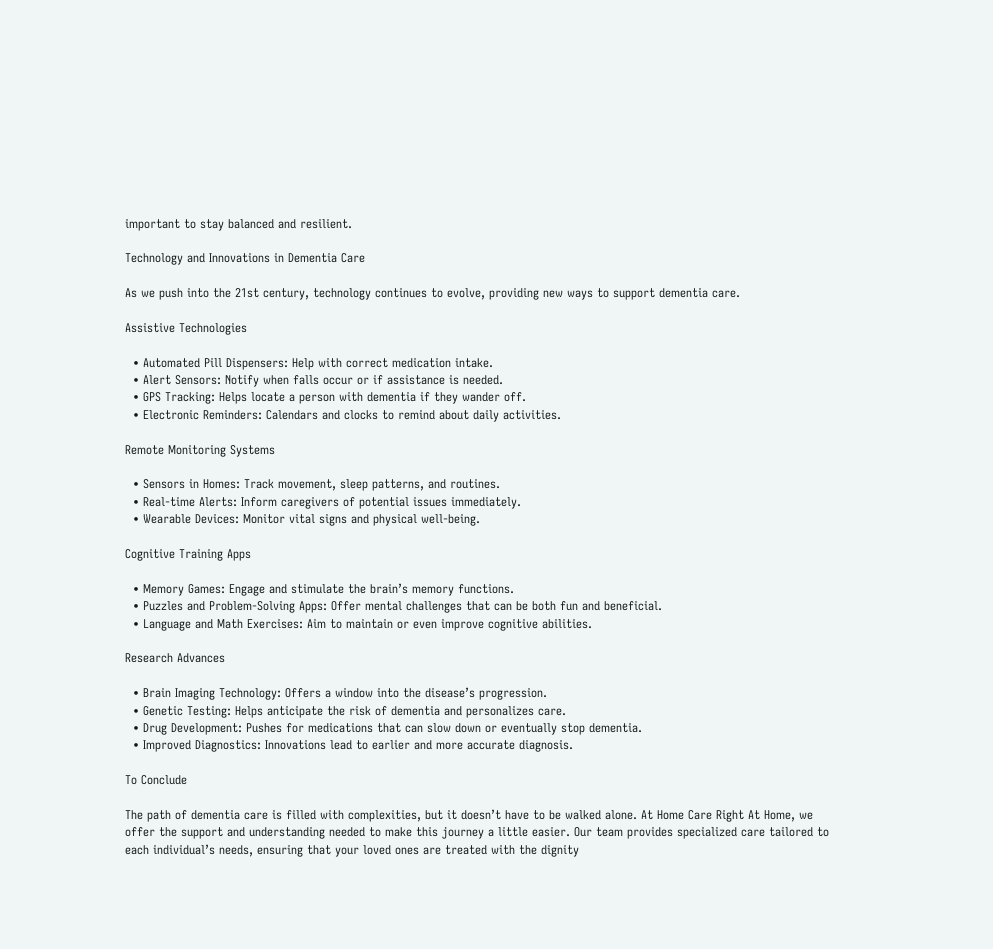important to stay balanced and resilient.

Technology and Innovations in Dementia Care

As we push into the 21st century, technology continues to evolve, providing new ways to support dementia care.

Assistive Technologies

  • Automated Pill Dispensers: Help with correct medication intake.
  • Alert Sensors: Notify when falls occur or if assistance is needed.
  • GPS Tracking: Helps locate a person with dementia if they wander off.
  • Electronic Reminders: Calendars and clocks to remind about daily activities.

Remote Monitoring Systems

  • Sensors in Homes: Track movement, sleep patterns, and routines.
  • Real-time Alerts: Inform caregivers of potential issues immediately.
  • Wearable Devices: Monitor vital signs and physical well-being.

Cognitive Training Apps

  • Memory Games: Engage and stimulate the brain’s memory functions.
  • Puzzles and Problem-Solving Apps: Offer mental challenges that can be both fun and beneficial.
  • Language and Math Exercises: Aim to maintain or even improve cognitive abilities.

Research Advances

  • Brain Imaging Technology: Offers a window into the disease’s progression.
  • Genetic Testing: Helps anticipate the risk of dementia and personalizes care.
  • Drug Development: Pushes for medications that can slow down or eventually stop dementia.
  • Improved Diagnostics: Innovations lead to earlier and more accurate diagnosis.

To Conclude

The path of dementia care is filled with complexities, but it doesn’t have to be walked alone. At Home Care Right At Home, we offer the support and understanding needed to make this journey a little easier. Our team provides specialized care tailored to each individual’s needs, ensuring that your loved ones are treated with the dignity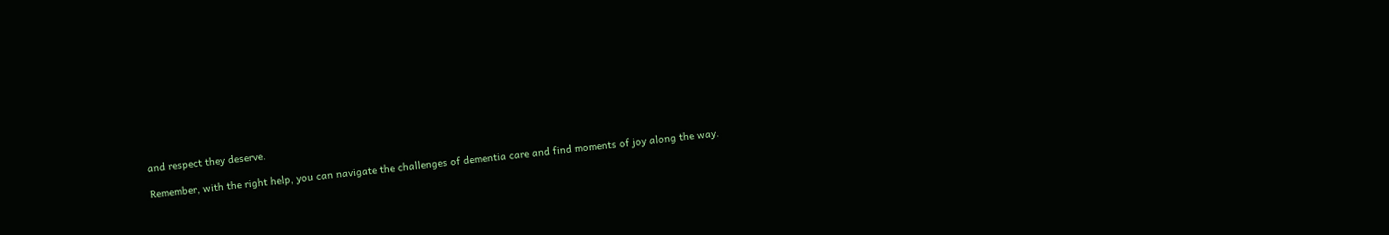and respect they deserve.

Remember, with the right help, you can navigate the challenges of dementia care and find moments of joy along the way.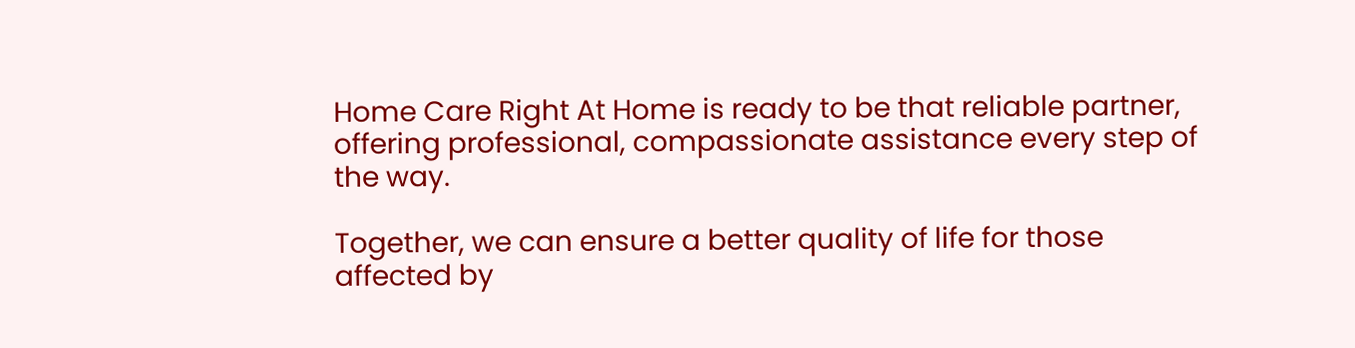Home Care Right At Home is ready to be that reliable partner, offering professional, compassionate assistance every step of the way.

Together, we can ensure a better quality of life for those affected by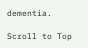dementia.

Scroll to Top